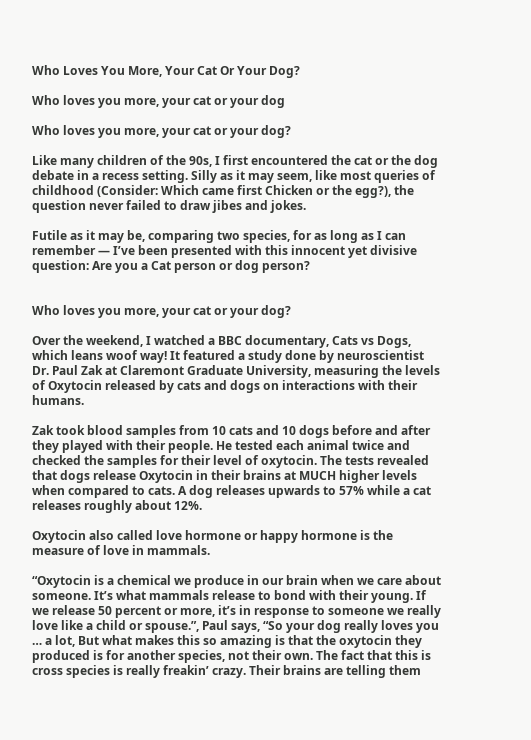Who Loves You More, Your Cat Or Your Dog?

Who loves you more, your cat or your dog

Who loves you more, your cat or your dog?

Like many children of the 90s, I first encountered the cat or the dog debate in a recess setting. Silly as it may seem, like most queries of childhood (Consider: Which came first Chicken or the egg?), the question never failed to draw jibes and jokes.

Futile as it may be, comparing two species, for as long as I can remember ― I’ve been presented with this innocent yet divisive question: Are you a Cat person or dog person?


Who loves you more, your cat or your dog?

Over the weekend, I watched a BBC documentary, Cats vs Dogs, which leans woof way! It featured a study done by neuroscientist Dr. Paul Zak at Claremont Graduate University, measuring the levels of Oxytocin released by cats and dogs on interactions with their humans.

Zak took blood samples from 10 cats and 10 dogs before and after they played with their people. He tested each animal twice and checked the samples for their level of oxytocin. The tests revealed that dogs release Oxytocin in their brains at MUCH higher levels when compared to cats. A dog releases upwards to 57% while a cat releases roughly about 12%.

Oxytocin also called love hormone or happy hormone is the measure of love in mammals.

“Oxytocin is a chemical we produce in our brain when we care about someone. It’s what mammals release to bond with their young. If we release 50 percent or more, it’s in response to someone we really love like a child or spouse.”, Paul says, “So your dog really loves you … a lot, But what makes this so amazing is that the oxytocin they produced is for another species, not their own. The fact that this is cross species is really freakin’ crazy. Their brains are telling them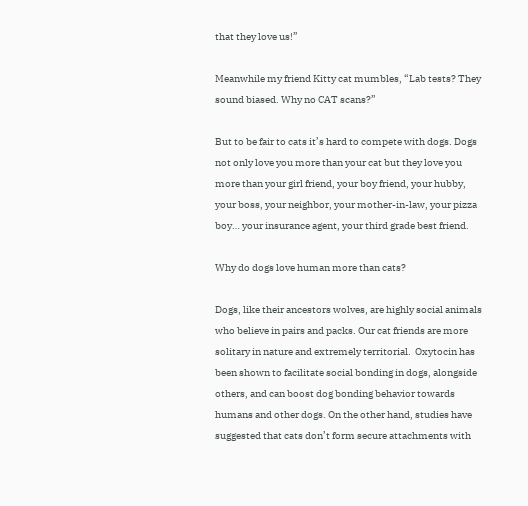that they love us!”

Meanwhile my friend Kitty cat mumbles, “Lab tests? They sound biased. Why no CAT scans?”

But to be fair to cats it’s hard to compete with dogs. Dogs not only love you more than your cat but they love you more than your girl friend, your boy friend, your hubby, your boss, your neighbor, your mother-in-law, your pizza boy… your insurance agent, your third grade best friend.

Why do dogs love human more than cats?

Dogs, like their ancestors wolves, are highly social animals who believe in pairs and packs. Our cat friends are more solitary in nature and extremely territorial.  Oxytocin has been shown to facilitate social bonding in dogs, alongside others, and can boost dog bonding behavior towards humans and other dogs. On the other hand, studies have suggested that cats don’t form secure attachments with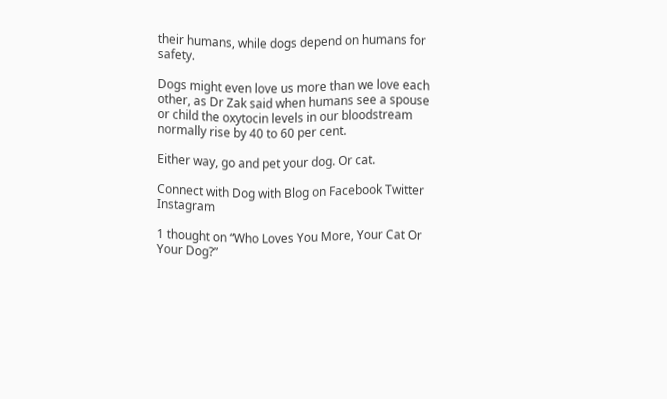their humans, while dogs depend on humans for safety.

Dogs might even love us more than we love each other, as Dr Zak said when humans see a spouse or child the oxytocin levels in our bloodstream normally rise by 40 to 60 per cent.

Either way, go and pet your dog. Or cat.

Connect with Dog with Blog on Facebook Twitter  Instagram

1 thought on “Who Loves You More, Your Cat Or Your Dog?”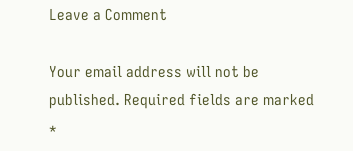Leave a Comment

Your email address will not be published. Required fields are marked *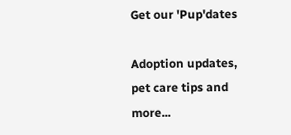Get our 'Pup'dates

Adoption updates, pet care tips and more...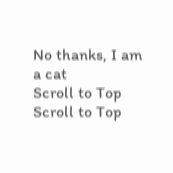No thanks, I am a cat
Scroll to Top
Scroll to Top